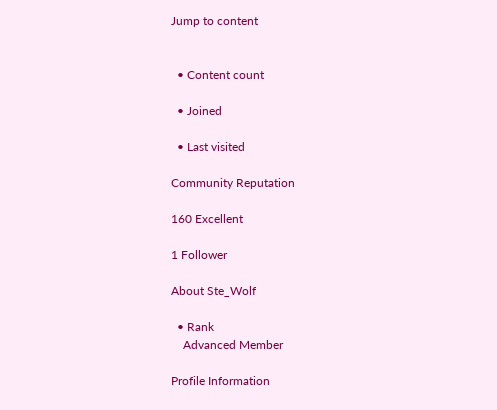Jump to content


  • Content count

  • Joined

  • Last visited

Community Reputation

160 Excellent

1 Follower

About Ste_Wolf

  • Rank
    Advanced Member

Profile Information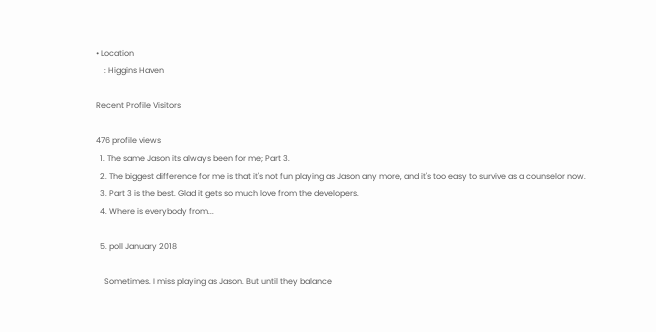• Location
    : Higgins Haven

Recent Profile Visitors

476 profile views
  1. The same Jason its always been for me; Part 3.
  2. The biggest difference for me is that it's not fun playing as Jason any more, and it's too easy to survive as a counselor now.
  3. Part 3 is the best. Glad it gets so much love from the developers.
  4. Where is everybody from...

  5. poll January 2018

    Sometimes. I miss playing as Jason. But until they balance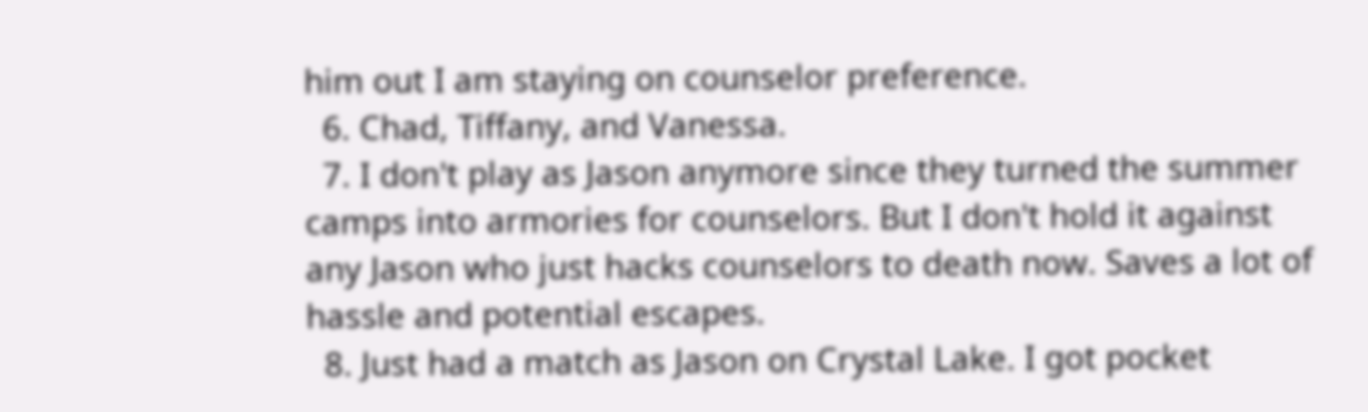him out I am staying on counselor preference.
  6. Chad, Tiffany, and Vanessa.
  7. I don't play as Jason anymore since they turned the summer camps into armories for counselors. But I don't hold it against any Jason who just hacks counselors to death now. Saves a lot of hassle and potential escapes.
  8. Just had a match as Jason on Crystal Lake. I got pocket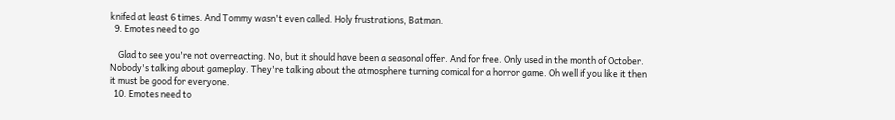knifed at least 6 times. And Tommy wasn't even called. Holy frustrations, Batman.
  9. Emotes need to go

    Glad to see you're not overreacting. No, but it should have been a seasonal offer. And for free. Only used in the month of October. Nobody's talking about gameplay. They're talking about the atmosphere turning comical for a horror game. Oh well if you like it then it must be good for everyone.
  10. Emotes need to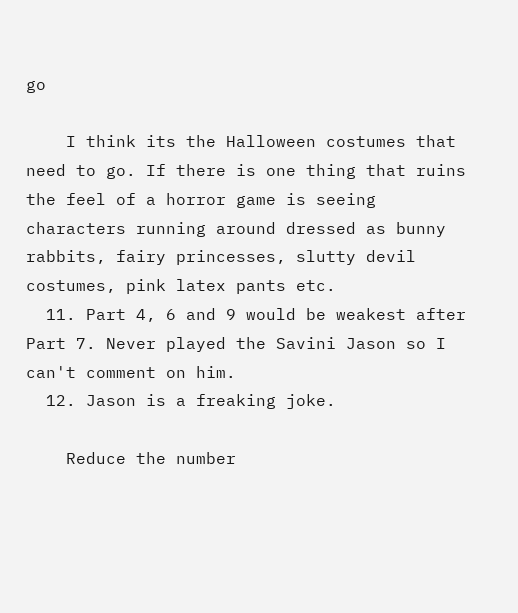go

    I think its the Halloween costumes that need to go. If there is one thing that ruins the feel of a horror game is seeing characters running around dressed as bunny rabbits, fairy princesses, slutty devil costumes, pink latex pants etc.
  11. Part 4, 6 and 9 would be weakest after Part 7. Never played the Savini Jason so I can't comment on him.
  12. Jason is a freaking joke.

    Reduce the number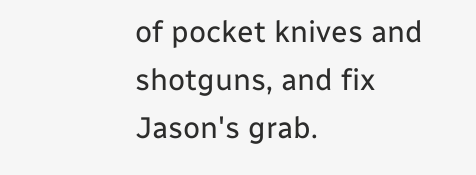of pocket knives and shotguns, and fix Jason's grab.